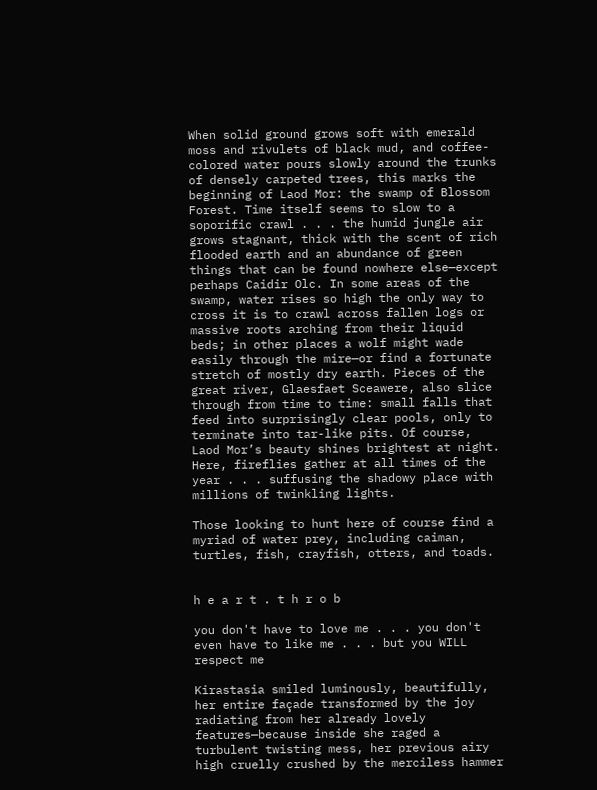When solid ground grows soft with emerald moss and rivulets of black mud, and coffee-colored water pours slowly around the trunks of densely carpeted trees, this marks the beginning of Laod Mor: the swamp of Blossom Forest. Time itself seems to slow to a soporific crawl . . . the humid jungle air grows stagnant, thick with the scent of rich flooded earth and an abundance of green things that can be found nowhere else—except perhaps Caidir Olc. In some areas of the swamp, water rises so high the only way to cross it is to crawl across fallen logs or massive roots arching from their liquid beds; in other places a wolf might wade easily through the mire—or find a fortunate stretch of mostly dry earth. Pieces of the great river, Glaesfaet Sceawere, also slice through from time to time: small falls that feed into surprisingly clear pools, only to terminate into tar-like pits. Of course, Laod Mor’s beauty shines brightest at night. Here, fireflies gather at all times of the year . . . suffusing the shadowy place with millions of twinkling lights.

Those looking to hunt here of course find a myriad of water prey, including caiman, turtles, fish, crayfish, otters, and toads.


h e a r t . t h r o b

you don't have to love me . . . you don't even have to like me . . . but you WILL respect me

Kirastasia smiled luminously, beautifully, her entire façade transformed by the joy radiating from her already lovely features—because inside she raged a turbulent twisting mess, her previous airy high cruelly crushed by the merciless hammer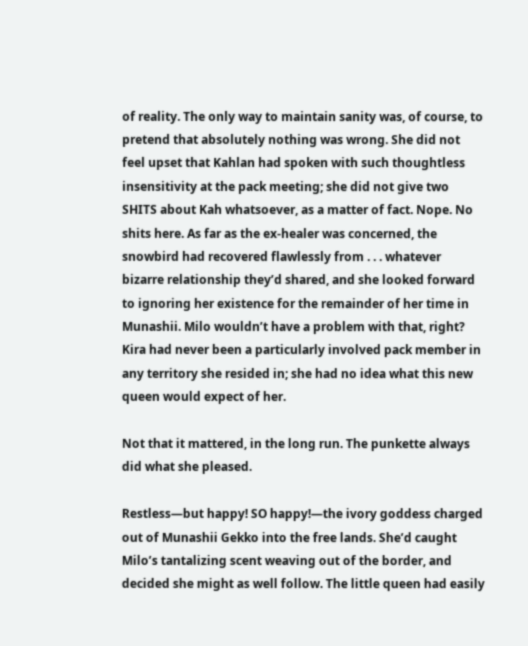of reality. The only way to maintain sanity was, of course, to pretend that absolutely nothing was wrong. She did not feel upset that Kahlan had spoken with such thoughtless insensitivity at the pack meeting; she did not give two SHITS about Kah whatsoever, as a matter of fact. Nope. No shits here. As far as the ex-healer was concerned, the snowbird had recovered flawlessly from . . . whatever bizarre relationship they’d shared, and she looked forward to ignoring her existence for the remainder of her time in Munashii. Milo wouldn’t have a problem with that, right? Kira had never been a particularly involved pack member in any territory she resided in; she had no idea what this new queen would expect of her.

Not that it mattered, in the long run. The punkette always did what she pleased.

Restless—but happy! SO happy!—the ivory goddess charged out of Munashii Gekko into the free lands. She’d caught Milo’s tantalizing scent weaving out of the border, and decided she might as well follow. The little queen had easily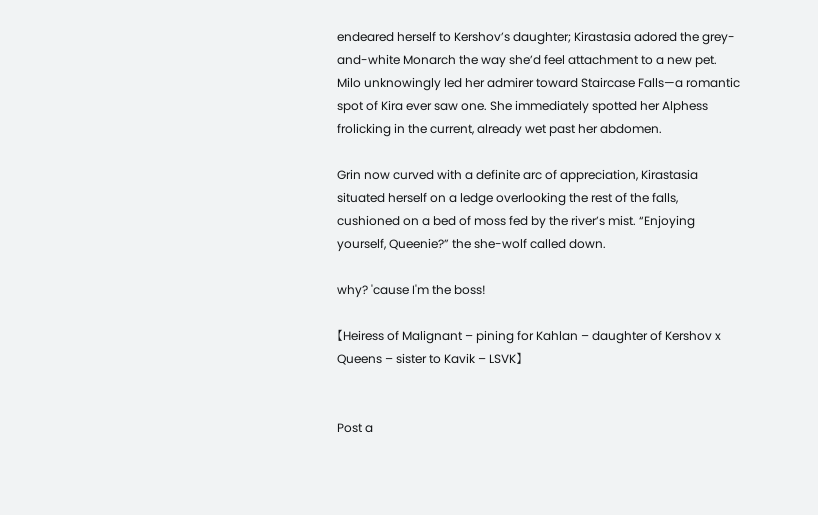endeared herself to Kershov’s daughter; Kirastasia adored the grey-and-white Monarch the way she’d feel attachment to a new pet. Milo unknowingly led her admirer toward Staircase Falls—a romantic spot of Kira ever saw one. She immediately spotted her Alphess frolicking in the current, already wet past her abdomen.

Grin now curved with a definite arc of appreciation, Kirastasia situated herself on a ledge overlooking the rest of the falls, cushioned on a bed of moss fed by the river’s mist. “Enjoying yourself, Queenie?” the she-wolf called down.

why? 'cause I'm the boss!

【Heiress of Malignant – pining for Kahlan – daughter of Kershov x Queens – sister to Kavik – LSVK】


Post a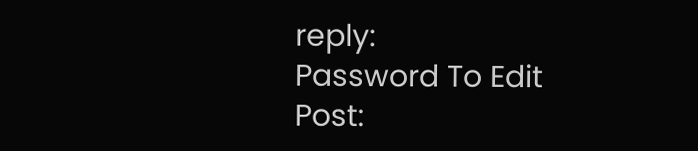reply:
Password To Edit Post: